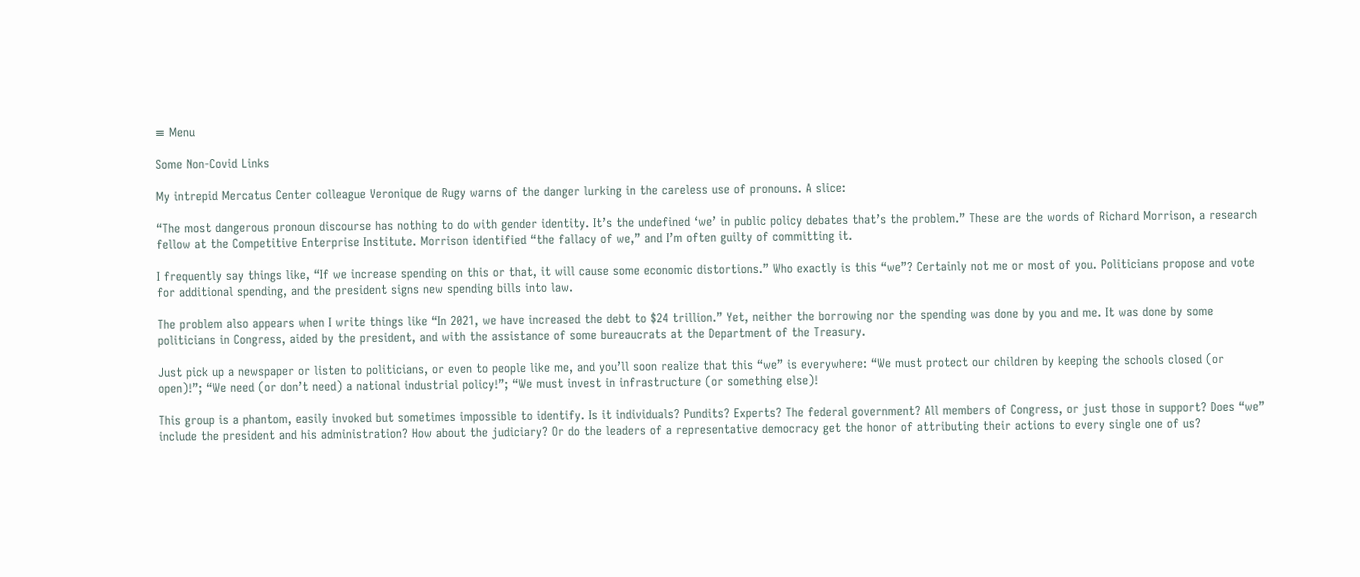≡ Menu

Some Non-Covid Links

My intrepid Mercatus Center colleague Veronique de Rugy warns of the danger lurking in the careless use of pronouns. A slice:

“The most dangerous pronoun discourse has nothing to do with gender identity. It’s the undefined ‘we’ in public policy debates that’s the problem.” These are the words of Richard Morrison, a research fellow at the Competitive Enterprise Institute. Morrison identified “the fallacy of we,” and I’m often guilty of committing it.

I frequently say things like, “If we increase spending on this or that, it will cause some economic distortions.” Who exactly is this “we”? Certainly not me or most of you. Politicians propose and vote for additional spending, and the president signs new spending bills into law.

The problem also appears when I write things like “In 2021, we have increased the debt to $24 trillion.” Yet, neither the borrowing nor the spending was done by you and me. It was done by some politicians in Congress, aided by the president, and with the assistance of some bureaucrats at the Department of the Treasury.

Just pick up a newspaper or listen to politicians, or even to people like me, and you’ll soon realize that this “we” is everywhere: “We must protect our children by keeping the schools closed (or open)!”; “We need (or don’t need) a national industrial policy!”; “We must invest in infrastructure (or something else)!

This group is a phantom, easily invoked but sometimes impossible to identify. Is it individuals? Pundits? Experts? The federal government? All members of Congress, or just those in support? Does “we” include the president and his administration? How about the judiciary? Or do the leaders of a representative democracy get the honor of attributing their actions to every single one of us?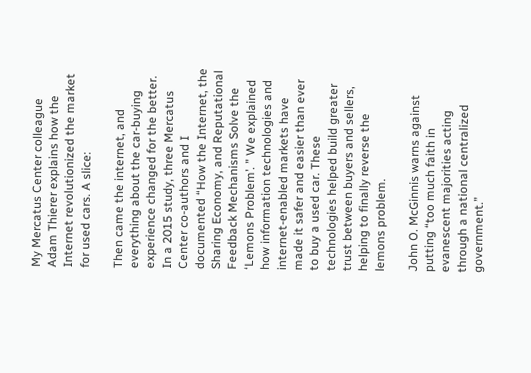My Mercatus Center colleague Adam Thierer explains how the Internet revolutionized the market for used cars. A slice:

Then came the internet, and everything about the car-buying experience changed for the better. In a 2015 study, three Mercatus Center co-authors and I documented “How the Internet, the Sharing Economy, and Reputational Feedback Mechanisms Solve the ‘Lemons Problem’. ” We explained how information technologies and internet-enabled markets have made it safer and easier than ever to buy a used car. These technologies helped build greater trust between buyers and sellers, helping to finally reverse the lemons problem.

John O. McGinnis warns against putting “too much faith in evanescent majorities acting through a national centralized government.”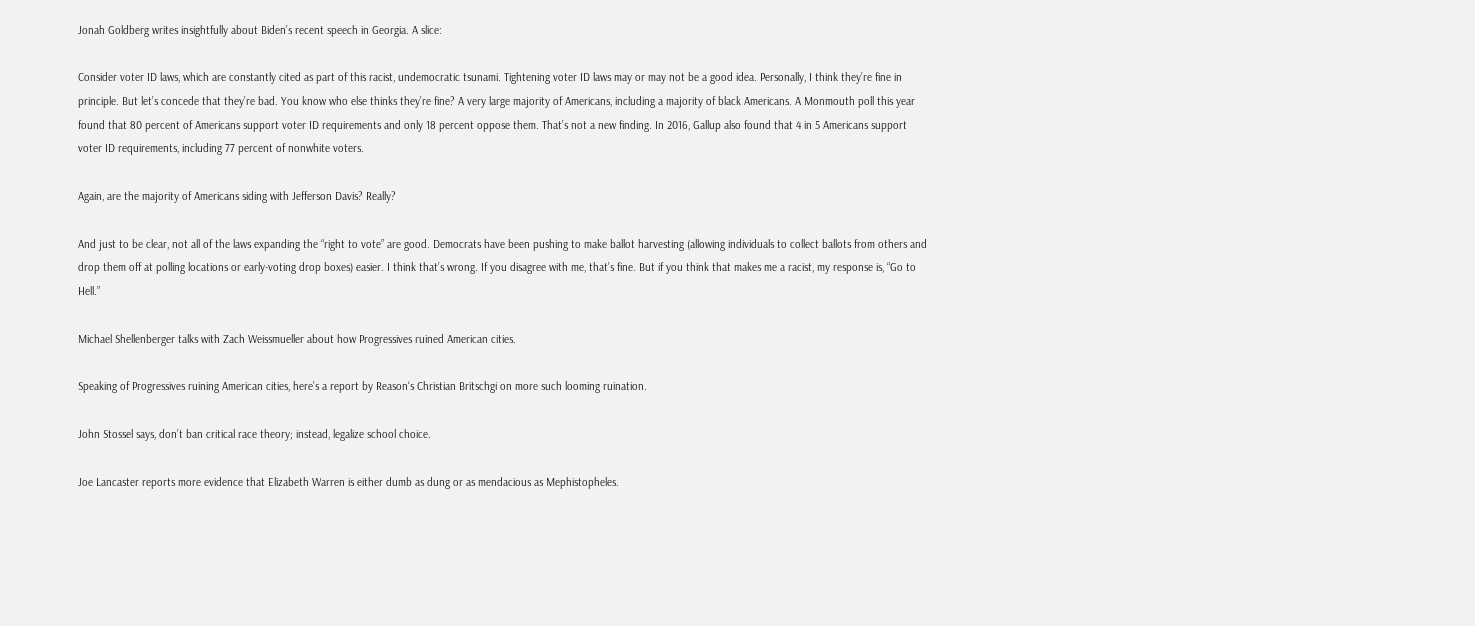Jonah Goldberg writes insightfully about Biden’s recent speech in Georgia. A slice:

Consider voter ID laws, which are constantly cited as part of this racist, undemocratic tsunami. Tightening voter ID laws may or may not be a good idea. Personally, I think they’re fine in principle. But let’s concede that they’re bad. You know who else thinks they’re fine? A very large majority of Americans, including a majority of black Americans. A Monmouth poll this year found that 80 percent of Americans support voter ID requirements and only 18 percent oppose them. That’s not a new finding. In 2016, Gallup also found that 4 in 5 Americans support voter ID requirements, including 77 percent of nonwhite voters.

Again, are the majority of Americans siding with Jefferson Davis? Really?

And just to be clear, not all of the laws expanding the “right to vote” are good. Democrats have been pushing to make ballot harvesting (allowing individuals to collect ballots from others and drop them off at polling locations or early-voting drop boxes) easier. I think that’s wrong. If you disagree with me, that’s fine. But if you think that makes me a racist, my response is, “Go to Hell.”

Michael Shellenberger talks with Zach Weissmueller about how Progressives ruined American cities.

Speaking of Progressives ruining American cities, here’s a report by Reason‘s Christian Britschgi on more such looming ruination.

John Stossel says, don’t ban critical race theory; instead, legalize school choice.

Joe Lancaster reports more evidence that Elizabeth Warren is either dumb as dung or as mendacious as Mephistopheles.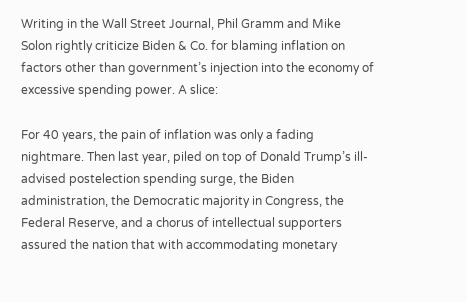Writing in the Wall Street Journal, Phil Gramm and Mike Solon rightly criticize Biden & Co. for blaming inflation on factors other than government’s injection into the economy of excessive spending power. A slice:

For 40 years, the pain of inflation was only a fading nightmare. Then last year, piled on top of Donald Trump’s ill-advised postelection spending surge, the Biden administration, the Democratic majority in Congress, the Federal Reserve, and a chorus of intellectual supporters assured the nation that with accommodating monetary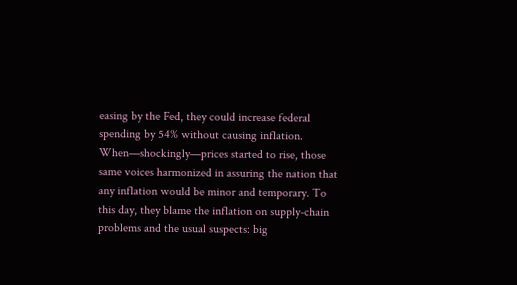easing by the Fed, they could increase federal spending by 54% without causing inflation. When—shockingly—prices started to rise, those same voices harmonized in assuring the nation that any inflation would be minor and temporary. To this day, they blame the inflation on supply-chain problems and the usual suspects: big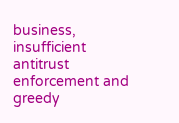business, insufficient antitrust enforcement and greedy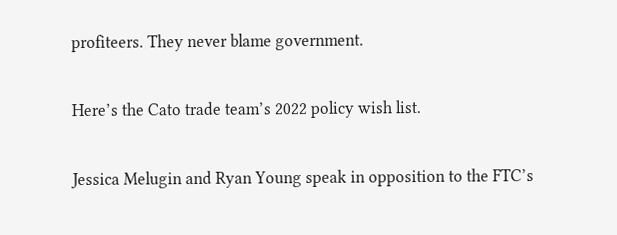profiteers. They never blame government.

Here’s the Cato trade team’s 2022 policy wish list.

Jessica Melugin and Ryan Young speak in opposition to the FTC’s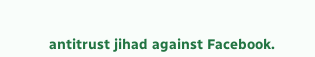antitrust jihad against Facebook.